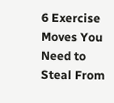6 Exercise Moves You Need to Steal From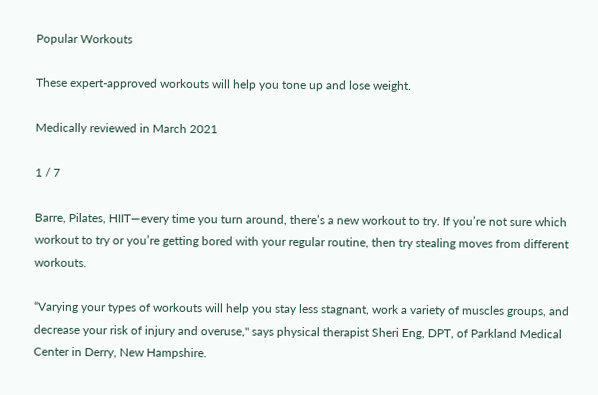Popular Workouts

These expert-approved workouts will help you tone up and lose weight.

Medically reviewed in March 2021

1 / 7

Barre, Pilates, HIIT—every time you turn around, there’s a new workout to try. If you’re not sure which workout to try or you’re getting bored with your regular routine, then try stealing moves from different workouts.

“Varying your types of workouts will help you stay less stagnant, work a variety of muscles groups, and decrease your risk of injury and overuse," says physical therapist Sheri Eng, DPT, of Parkland Medical Center in Derry, New Hampshire.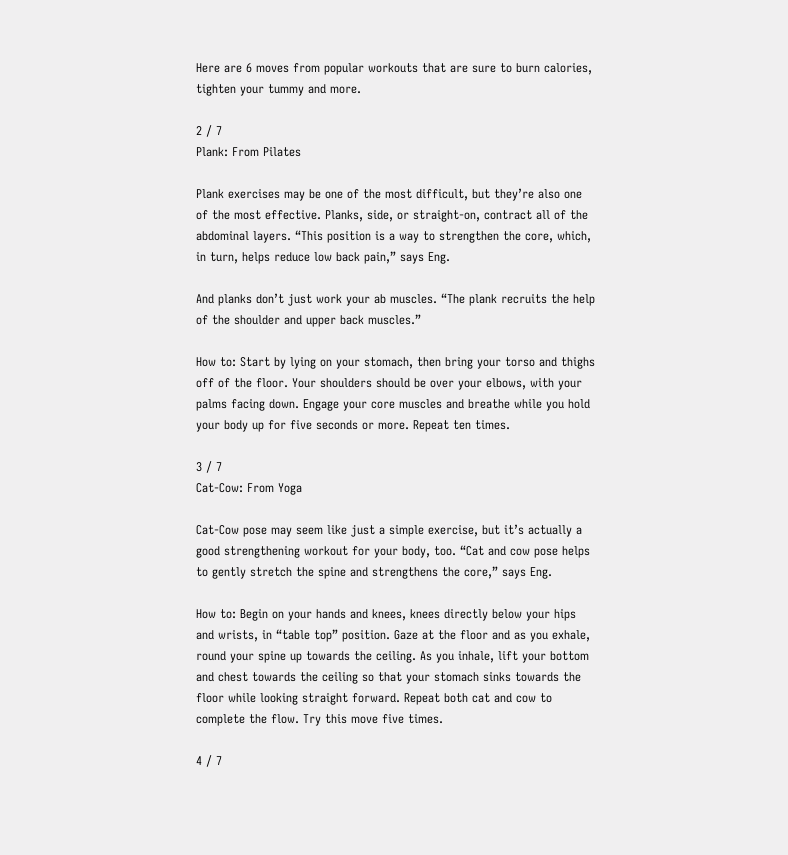Here are 6 moves from popular workouts that are sure to burn calories, tighten your tummy and more.

2 / 7
Plank: From Pilates

Plank exercises may be one of the most difficult, but they’re also one of the most effective. Planks, side, or straight-on, contract all of the abdominal layers. “This position is a way to strengthen the core, which, in turn, helps reduce low back pain,” says Eng.

And planks don’t just work your ab muscles. “The plank recruits the help of the shoulder and upper back muscles.”

How to: Start by lying on your stomach, then bring your torso and thighs off of the floor. Your shoulders should be over your elbows, with your palms facing down. Engage your core muscles and breathe while you hold your body up for five seconds or more. Repeat ten times.

3 / 7
Cat-Cow: From Yoga

Cat-Cow pose may seem like just a simple exercise, but it’s actually a good strengthening workout for your body, too. “Cat and cow pose helps to gently stretch the spine and strengthens the core,” says Eng.

How to: Begin on your hands and knees, knees directly below your hips and wrists, in “table top” position. Gaze at the floor and as you exhale, round your spine up towards the ceiling. As you inhale, lift your bottom and chest towards the ceiling so that your stomach sinks towards the floor while looking straight forward. Repeat both cat and cow to complete the flow. Try this move five times.

4 / 7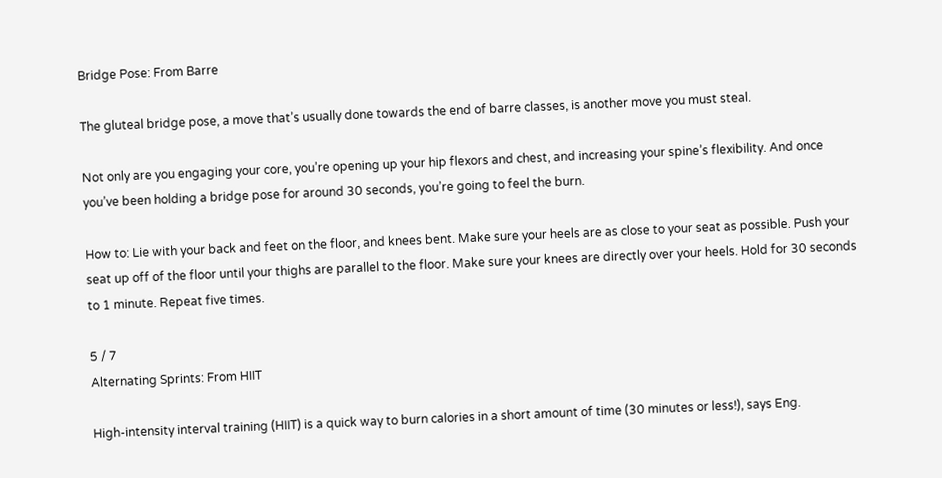Bridge Pose: From Barre

The gluteal bridge pose, a move that’s usually done towards the end of barre classes, is another move you must steal.

Not only are you engaging your core, you’re opening up your hip flexors and chest, and increasing your spine’s flexibility. And once you’ve been holding a bridge pose for around 30 seconds, you’re going to feel the burn.

How to: Lie with your back and feet on the floor, and knees bent. Make sure your heels are as close to your seat as possible. Push your seat up off of the floor until your thighs are parallel to the floor. Make sure your knees are directly over your heels. Hold for 30 seconds to 1 minute. Repeat five times.

5 / 7
Alternating Sprints: From HIIT

High-intensity interval training (HIIT) is a quick way to burn calories in a short amount of time (30 minutes or less!), says Eng.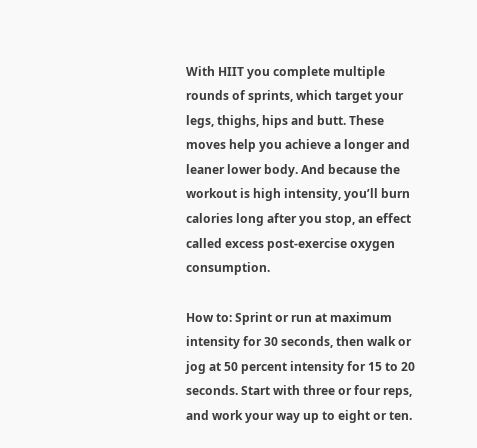With HIIT you complete multiple rounds of sprints, which target your legs, thighs, hips and butt. These moves help you achieve a longer and leaner lower body. And because the workout is high intensity, you’ll burn calories long after you stop, an effect called excess post-exercise oxygen consumption.

How to: Sprint or run at maximum intensity for 30 seconds, then walk or jog at 50 percent intensity for 15 to 20 seconds. Start with three or four reps, and work your way up to eight or ten.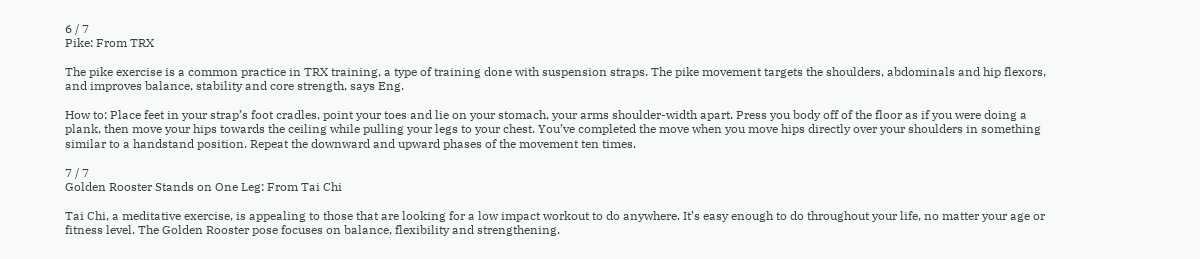6 / 7
Pike: From TRX

The pike exercise is a common practice in TRX training, a type of training done with suspension straps. The pike movement targets the shoulders, abdominals and hip flexors, and improves balance, stability and core strength, says Eng.

How to: Place feet in your strap’s foot cradles, point your toes and lie on your stomach, your arms shoulder-width apart. Press you body off of the floor as if you were doing a plank, then move your hips towards the ceiling while pulling your legs to your chest. You’ve completed the move when you move hips directly over your shoulders in something similar to a handstand position. Repeat the downward and upward phases of the movement ten times.

7 / 7
Golden Rooster Stands on One Leg: From Tai Chi

Tai Chi, a meditative exercise, is appealing to those that are looking for a low impact workout to do anywhere. It’s easy enough to do throughout your life, no matter your age or fitness level. The Golden Rooster pose focuses on balance, flexibility and strengthening.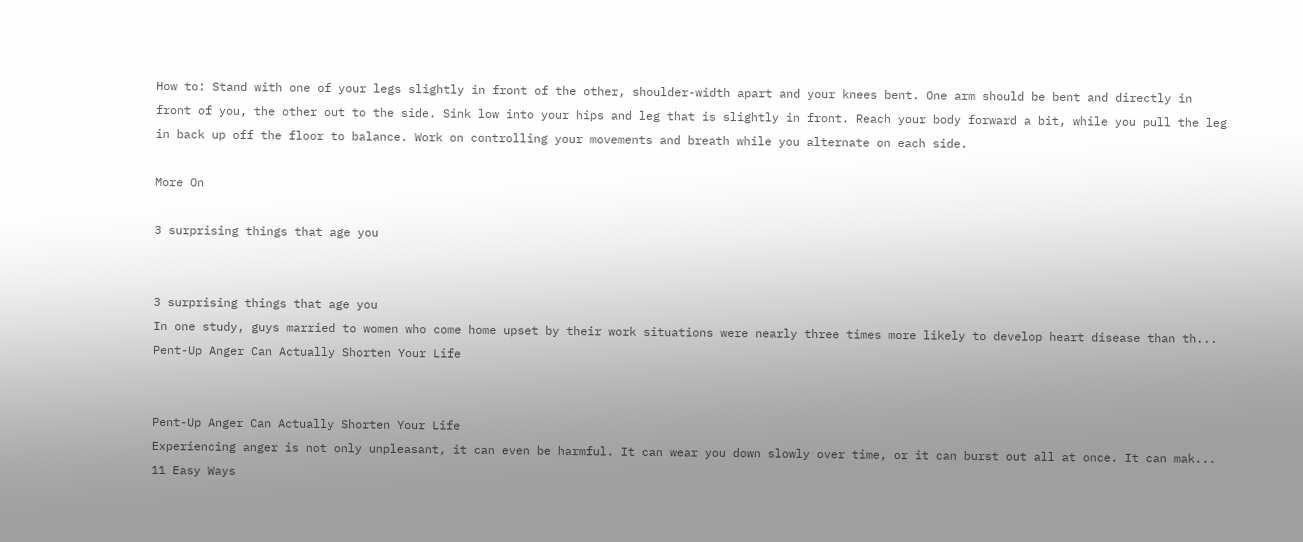How to: Stand with one of your legs slightly in front of the other, shoulder-width apart and your knees bent. One arm should be bent and directly in front of you, the other out to the side. Sink low into your hips and leg that is slightly in front. Reach your body forward a bit, while you pull the leg in back up off the floor to balance. Work on controlling your movements and breath while you alternate on each side.

More On

3 surprising things that age you


3 surprising things that age you
In one study, guys married to women who come home upset by their work situations were nearly three times more likely to develop heart disease than th...
Pent-Up Anger Can Actually Shorten Your Life


Pent-Up Anger Can Actually Shorten Your Life
Experiencing anger is not only unpleasant, it can even be harmful. It can wear you down slowly over time, or it can burst out all at once. It can mak...
11 Easy Ways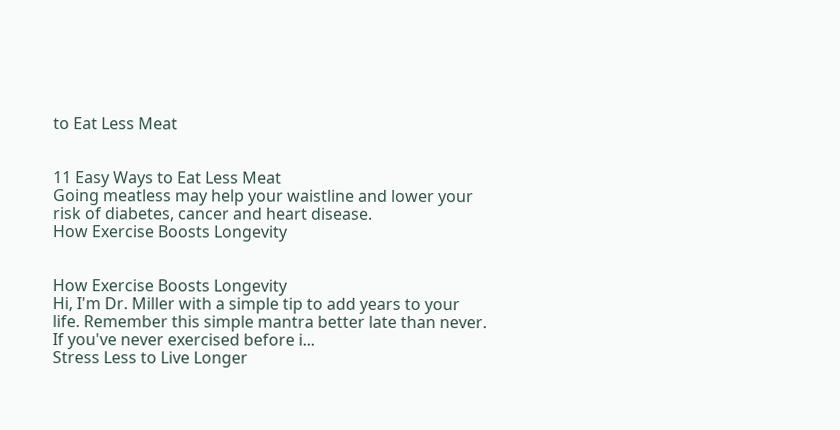to Eat Less Meat


11 Easy Ways to Eat Less Meat
Going meatless may help your waistline and lower your risk of diabetes, cancer and heart disease.
How Exercise Boosts Longevity


How Exercise Boosts Longevity
Hi, I'm Dr. Miller with a simple tip to add years to your life. Remember this simple mantra better late than never. If you've never exercised before i...
Stress Less to Live Longer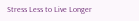Stress Less to Live Longer